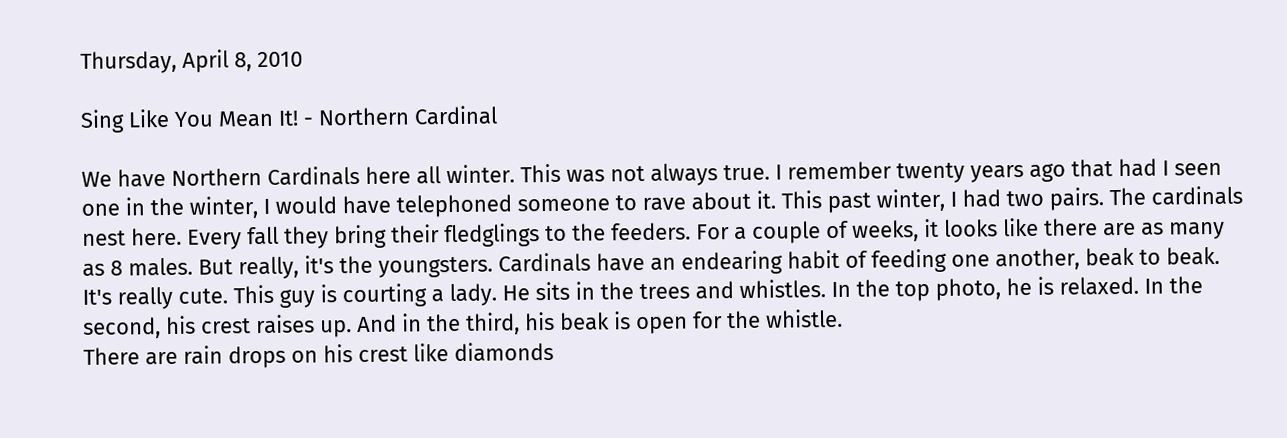Thursday, April 8, 2010

Sing Like You Mean It! - Northern Cardinal

We have Northern Cardinals here all winter. This was not always true. I remember twenty years ago that had I seen one in the winter, I would have telephoned someone to rave about it. This past winter, I had two pairs. The cardinals nest here. Every fall they bring their fledglings to the feeders. For a couple of weeks, it looks like there are as many as 8 males. But really, it's the youngsters. Cardinals have an endearing habit of feeding one another, beak to beak. It's really cute. This guy is courting a lady. He sits in the trees and whistles. In the top photo, he is relaxed. In the second, his crest raises up. And in the third, his beak is open for the whistle.
There are rain drops on his crest like diamonds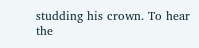studding his crown. To hear the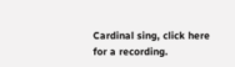Cardinal sing, click here for a recording.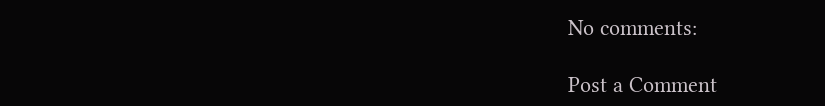No comments:

Post a Comment